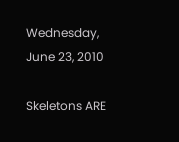Wednesday, June 23, 2010

Skeletons ARE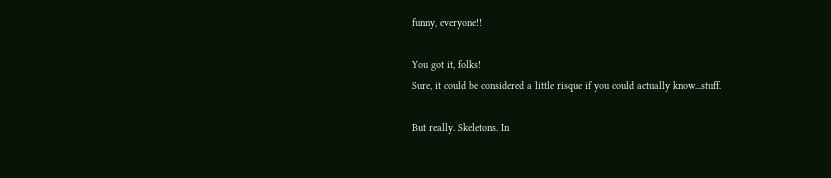funny, everyone!!

You got it, folks!
Sure, it could be considered a little risque if you could actually know...stuff.

But really. Skeletons. In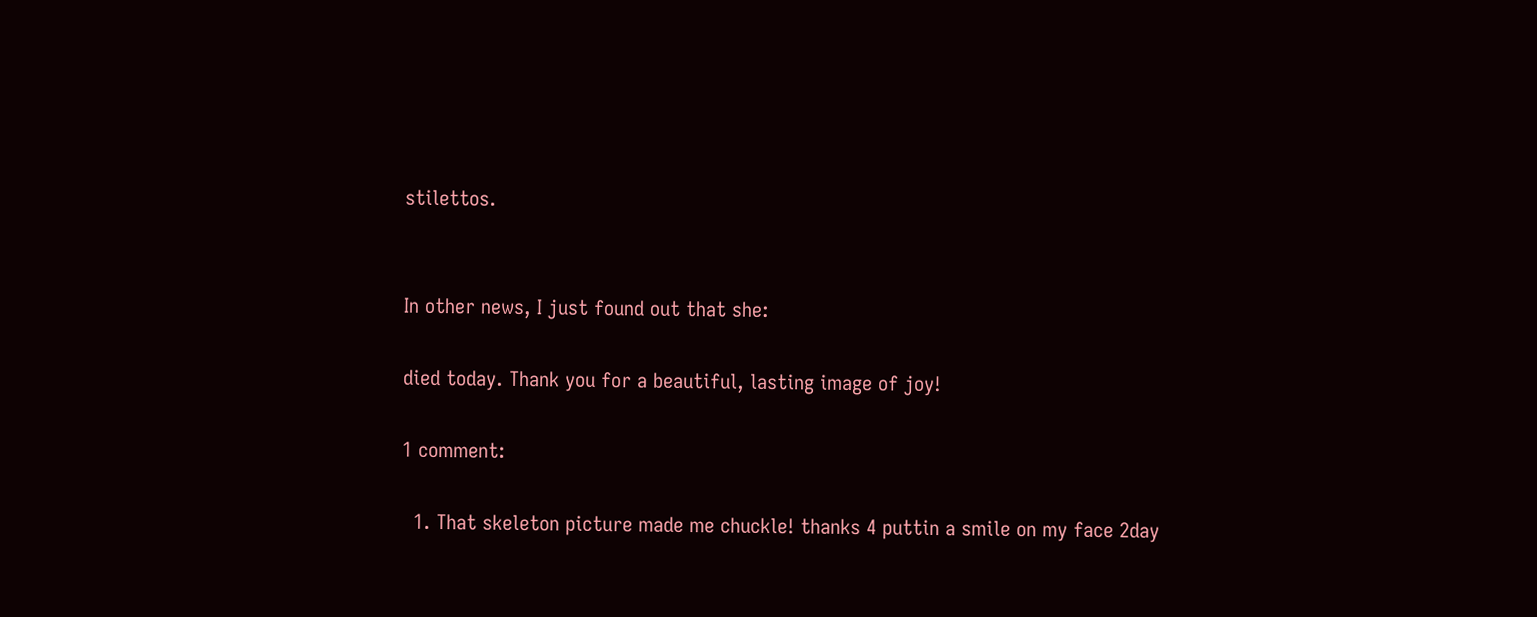stilettos.


In other news, I just found out that she:

died today. Thank you for a beautiful, lasting image of joy!

1 comment:

  1. That skeleton picture made me chuckle! thanks 4 puttin a smile on my face 2day